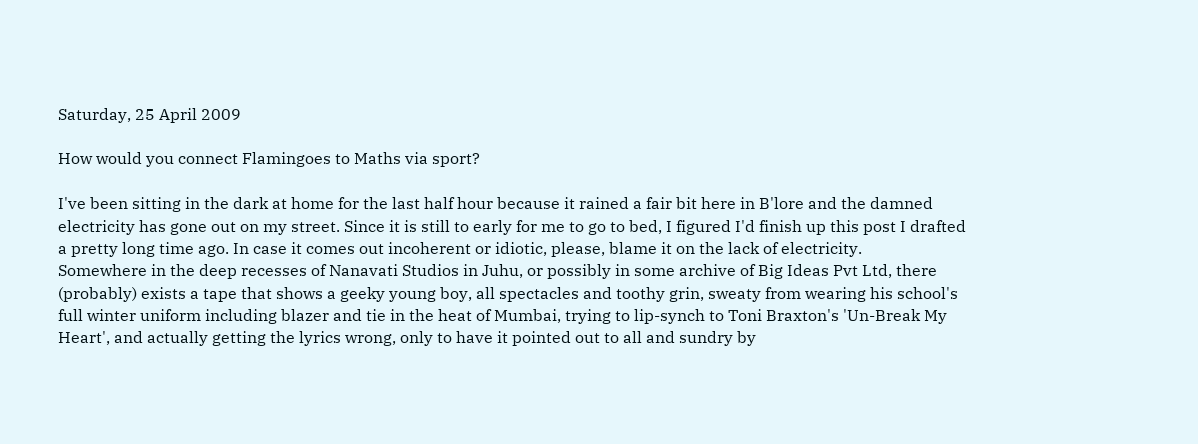Saturday, 25 April 2009

How would you connect Flamingoes to Maths via sport?

I've been sitting in the dark at home for the last half hour because it rained a fair bit here in B'lore and the damned electricity has gone out on my street. Since it is still to early for me to go to bed, I figured I'd finish up this post I drafted a pretty long time ago. In case it comes out incoherent or idiotic, please, blame it on the lack of electricity.
Somewhere in the deep recesses of Nanavati Studios in Juhu, or possibly in some archive of Big Ideas Pvt Ltd, there (probably) exists a tape that shows a geeky young boy, all spectacles and toothy grin, sweaty from wearing his school's full winter uniform including blazer and tie in the heat of Mumbai, trying to lip-synch to Toni Braxton's 'Un-Break My Heart', and actually getting the lyrics wrong, only to have it pointed out to all and sundry by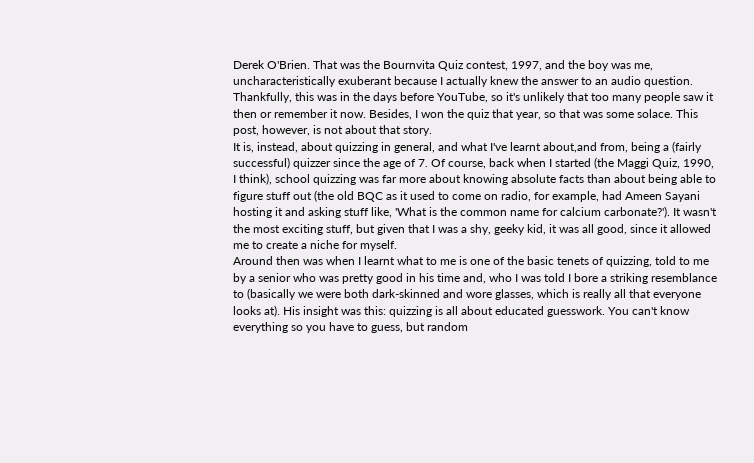Derek O'Brien. That was the Bournvita Quiz contest, 1997, and the boy was me, uncharacteristically exuberant because I actually knew the answer to an audio question. Thankfully, this was in the days before YouTube, so it's unlikely that too many people saw it then or remember it now. Besides, I won the quiz that year, so that was some solace. This post, however, is not about that story.
It is, instead, about quizzing in general, and what I've learnt about,and from, being a (fairly successful) quizzer since the age of 7. Of course, back when I started (the Maggi Quiz, 1990, I think), school quizzing was far more about knowing absolute facts than about being able to figure stuff out (the old BQC as it used to come on radio, for example, had Ameen Sayani hosting it and asking stuff like, 'What is the common name for calcium carbonate?'). It wasn't the most exciting stuff, but given that I was a shy, geeky kid, it was all good, since it allowed me to create a niche for myself.
Around then was when I learnt what to me is one of the basic tenets of quizzing, told to me by a senior who was pretty good in his time and, who I was told I bore a striking resemblance to (basically we were both dark-skinned and wore glasses, which is really all that everyone looks at). His insight was this: quizzing is all about educated guesswork. You can't know everything so you have to guess, but random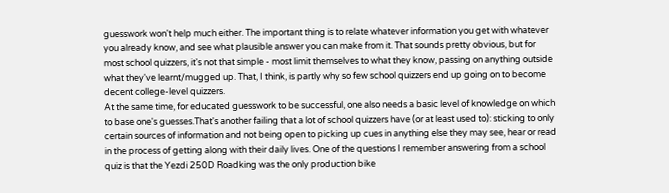guesswork won't help much either. The important thing is to relate whatever information you get with whatever you already know, and see what plausible answer you can make from it. That sounds pretty obvious, but for most school quizzers, it's not that simple - most limit themselves to what they know, passing on anything outside what they've learnt/mugged up. That, I think, is partly why so few school quizzers end up going on to become decent college-level quizzers.
At the same time, for educated guesswork to be successful, one also needs a basic level of knowledge on which to base one's guesses.That's another failing that a lot of school quizzers have (or at least used to): sticking to only certain sources of information and not being open to picking up cues in anything else they may see, hear or read in the process of getting along with their daily lives. One of the questions I remember answering from a school quiz is that the Yezdi 250D Roadking was the only production bike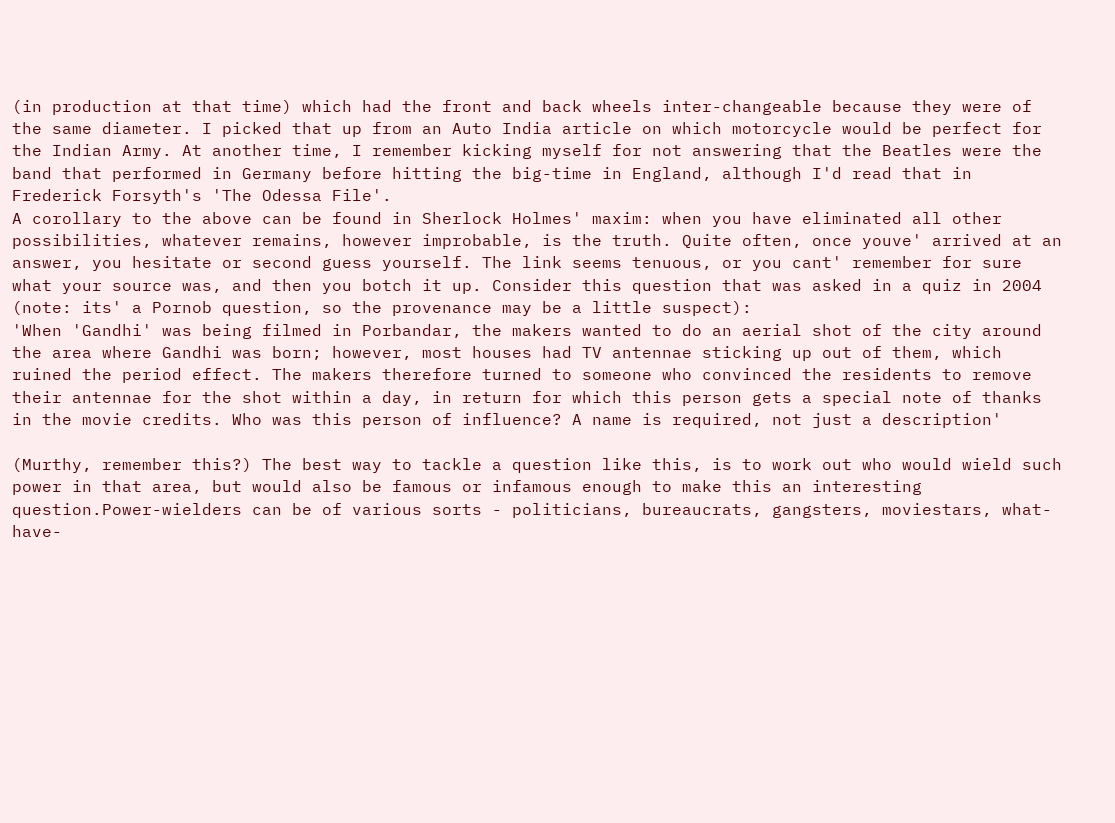(in production at that time) which had the front and back wheels inter-changeable because they were of the same diameter. I picked that up from an Auto India article on which motorcycle would be perfect for the Indian Army. At another time, I remember kicking myself for not answering that the Beatles were the band that performed in Germany before hitting the big-time in England, although I'd read that in Frederick Forsyth's 'The Odessa File'.
A corollary to the above can be found in Sherlock Holmes' maxim: when you have eliminated all other possibilities, whatever remains, however improbable, is the truth. Quite often, once youve' arrived at an answer, you hesitate or second guess yourself. The link seems tenuous, or you cant' remember for sure what your source was, and then you botch it up. Consider this question that was asked in a quiz in 2004 (note: its' a Pornob question, so the provenance may be a little suspect):
'When 'Gandhi' was being filmed in Porbandar, the makers wanted to do an aerial shot of the city around the area where Gandhi was born; however, most houses had TV antennae sticking up out of them, which ruined the period effect. The makers therefore turned to someone who convinced the residents to remove their antennae for the shot within a day, in return for which this person gets a special note of thanks in the movie credits. Who was this person of influence? A name is required, not just a description'

(Murthy, remember this?) The best way to tackle a question like this, is to work out who would wield such power in that area, but would also be famous or infamous enough to make this an interesting question.Power-wielders can be of various sorts - politicians, bureaucrats, gangsters, moviestars, what-have-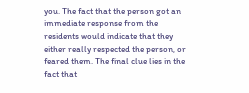you. The fact that the person got an immediate response from the residents would indicate that they either really respected the person, or feared them. The final clue lies in the fact that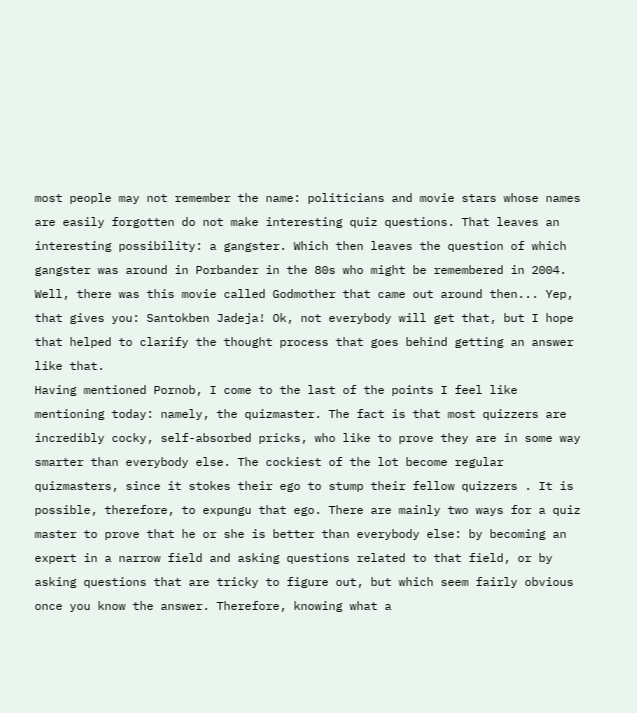most people may not remember the name: politicians and movie stars whose names are easily forgotten do not make interesting quiz questions. That leaves an interesting possibility: a gangster. Which then leaves the question of which gangster was around in Porbander in the 80s who might be remembered in 2004. Well, there was this movie called Godmother that came out around then... Yep, that gives you: Santokben Jadeja! Ok, not everybody will get that, but I hope that helped to clarify the thought process that goes behind getting an answer like that.
Having mentioned Pornob, I come to the last of the points I feel like mentioning today: namely, the quizmaster. The fact is that most quizzers are incredibly cocky, self-absorbed pricks, who like to prove they are in some way smarter than everybody else. The cockiest of the lot become regular quizmasters, since it stokes their ego to stump their fellow quizzers . It is possible, therefore, to expungu that ego. There are mainly two ways for a quiz master to prove that he or she is better than everybody else: by becoming an expert in a narrow field and asking questions related to that field, or by asking questions that are tricky to figure out, but which seem fairly obvious once you know the answer. Therefore, knowing what a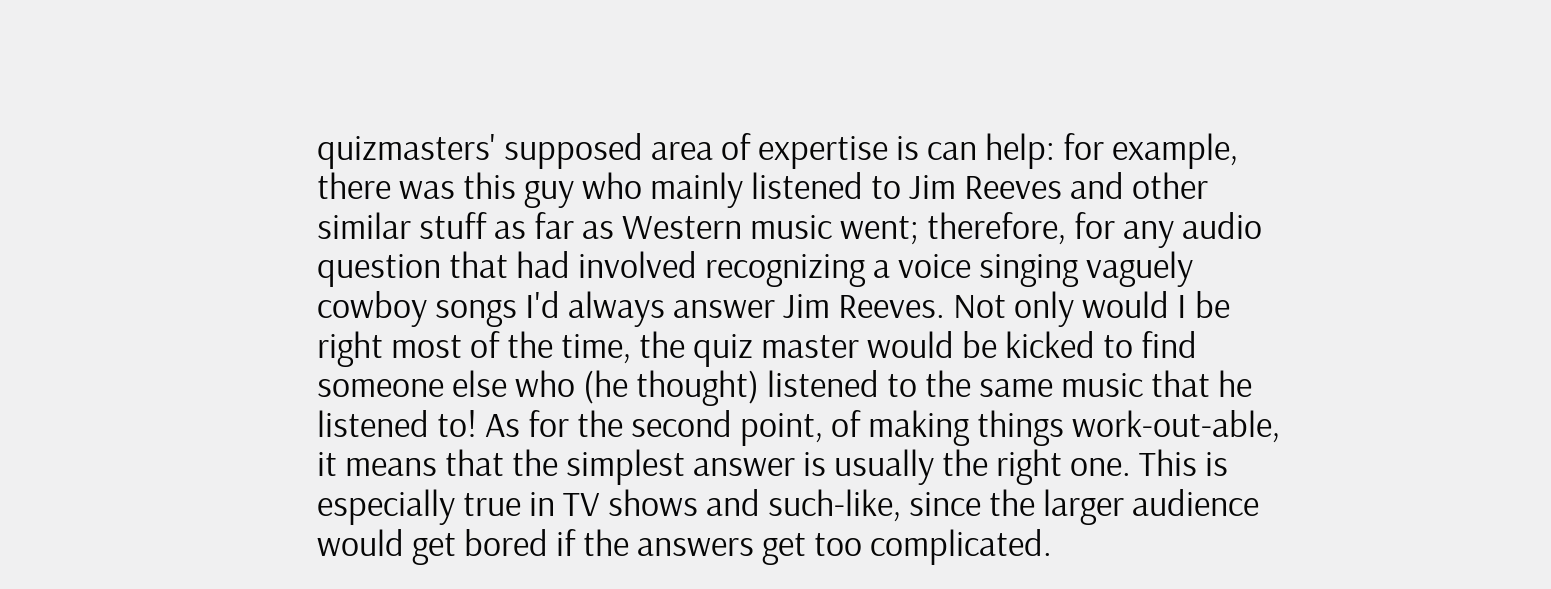quizmasters' supposed area of expertise is can help: for example, there was this guy who mainly listened to Jim Reeves and other similar stuff as far as Western music went; therefore, for any audio question that had involved recognizing a voice singing vaguely cowboy songs I'd always answer Jim Reeves. Not only would I be right most of the time, the quiz master would be kicked to find someone else who (he thought) listened to the same music that he listened to! As for the second point, of making things work-out-able, it means that the simplest answer is usually the right one. This is especially true in TV shows and such-like, since the larger audience would get bored if the answers get too complicated.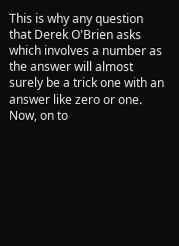This is why any question that Derek O'Brien asks which involves a number as the answer will almost surely be a trick one with an answer like zero or one.
Now, on to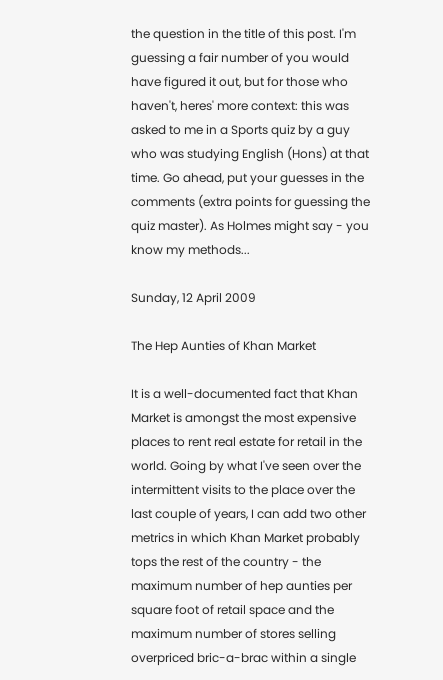the question in the title of this post. I'm guessing a fair number of you would have figured it out, but for those who haven't, heres' more context: this was asked to me in a Sports quiz by a guy who was studying English (Hons) at that time. Go ahead, put your guesses in the comments (extra points for guessing the quiz master). As Holmes might say - you know my methods...

Sunday, 12 April 2009

The Hep Aunties of Khan Market

It is a well-documented fact that Khan Market is amongst the most expensive places to rent real estate for retail in the world. Going by what I've seen over the intermittent visits to the place over the last couple of years, I can add two other metrics in which Khan Market probably tops the rest of the country - the maximum number of hep aunties per square foot of retail space and the maximum number of stores selling overpriced bric-a-brac within a single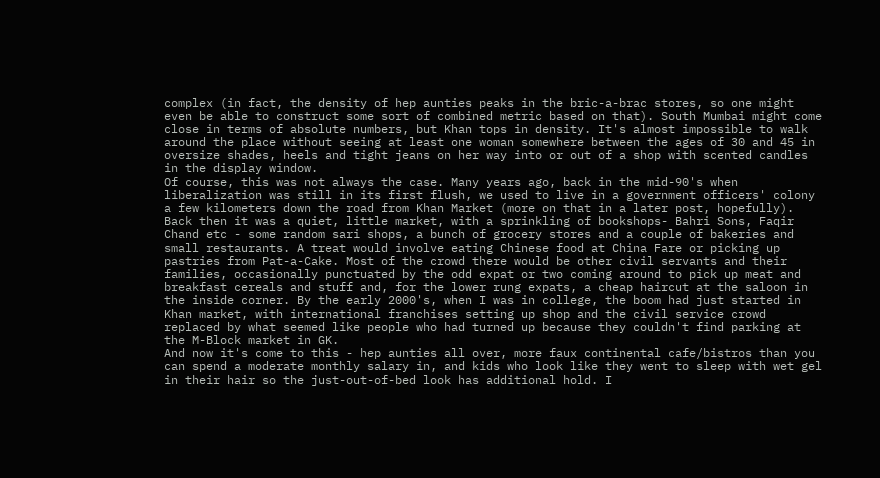complex (in fact, the density of hep aunties peaks in the bric-a-brac stores, so one might even be able to construct some sort of combined metric based on that). South Mumbai might come close in terms of absolute numbers, but Khan tops in density. It's almost impossible to walk around the place without seeing at least one woman somewhere between the ages of 30 and 45 in oversize shades, heels and tight jeans on her way into or out of a shop with scented candles in the display window.
Of course, this was not always the case. Many years ago, back in the mid-90's when liberalization was still in its first flush, we used to live in a government officers' colony a few kilometers down the road from Khan Market (more on that in a later post, hopefully). Back then it was a quiet, little market, with a sprinkling of bookshops- Bahri Sons, Faqir Chand etc - some random sari shops, a bunch of grocery stores and a couple of bakeries and small restaurants. A treat would involve eating Chinese food at China Fare or picking up pastries from Pat-a-Cake. Most of the crowd there would be other civil servants and their families, occasionally punctuated by the odd expat or two coming around to pick up meat and breakfast cereals and stuff and, for the lower rung expats, a cheap haircut at the saloon in the inside corner. By the early 2000's, when I was in college, the boom had just started in Khan market, with international franchises setting up shop and the civil service crowd replaced by what seemed like people who had turned up because they couldn't find parking at the M-Block market in GK.
And now it's come to this - hep aunties all over, more faux continental cafe/bistros than you can spend a moderate monthly salary in, and kids who look like they went to sleep with wet gel in their hair so the just-out-of-bed look has additional hold. I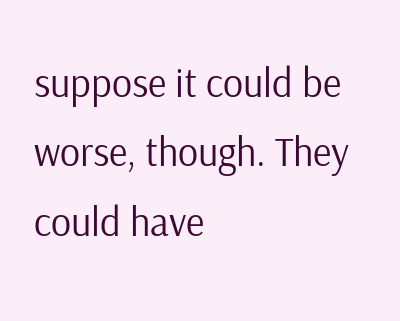suppose it could be worse, though. They could have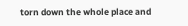torn down the whole place and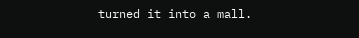turned it into a mall.